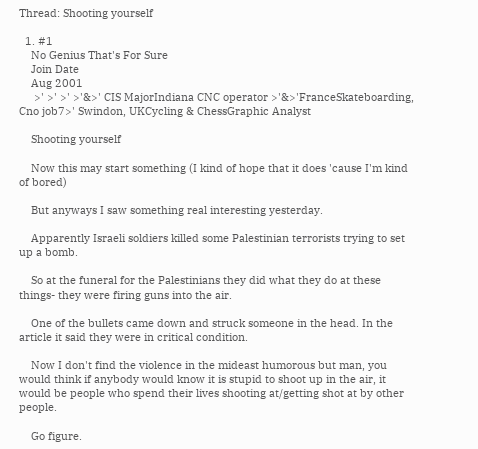Thread: Shooting yourself

  1. #1
    No Genius That's For Sure
    Join Date
    Aug 2001
     >' >' >' >'&>' CIS MajorIndiana CNC operator >'&>'FranceSkateboarding, Cno job7>' Swindon, UKCycling & ChessGraphic Analyst

    Shooting yourself

    Now this may start something (I kind of hope that it does 'cause I'm kind of bored)

    But anyways I saw something real interesting yesterday.

    Apparently Israeli soldiers killed some Palestinian terrorists trying to set up a bomb.

    So at the funeral for the Palestinians they did what they do at these things- they were firing guns into the air.

    One of the bullets came down and struck someone in the head. In the article it said they were in critical condition.

    Now I don't find the violence in the mideast humorous but man, you would think if anybody would know it is stupid to shoot up in the air, it would be people who spend their lives shooting at/getting shot at by other people.

    Go figure.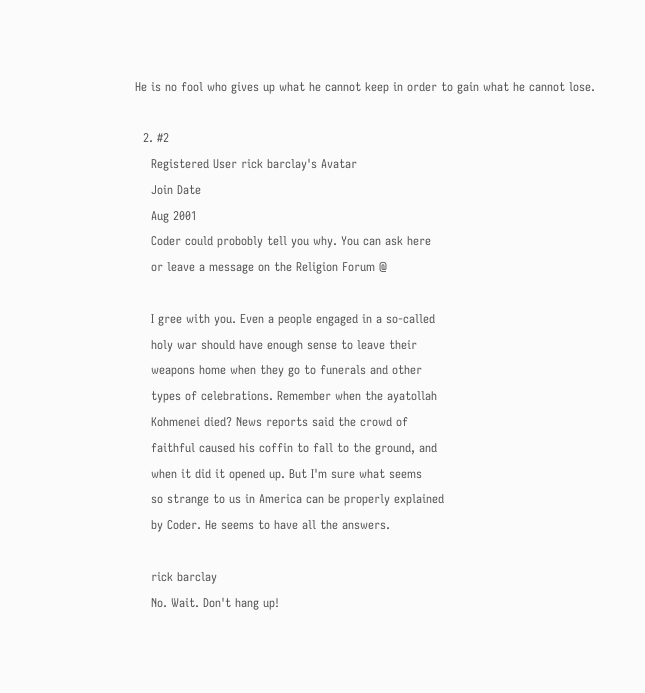He is no fool who gives up what he cannot keep in order to gain what he cannot lose.

  2. #2
    Registered User rick barclay's Avatar
    Join Date
    Aug 2001
    Coder could probobly tell you why. You can ask here
    or leave a message on the Religion Forum @

    I gree with you. Even a people engaged in a so-called
    holy war should have enough sense to leave their
    weapons home when they go to funerals and other
    types of celebrations. Remember when the ayatollah
    Kohmenei died? News reports said the crowd of
    faithful caused his coffin to fall to the ground, and
    when it did it opened up. But I'm sure what seems
    so strange to us in America can be properly explained
    by Coder. He seems to have all the answers.

    rick barclay
    No. Wait. Don't hang up!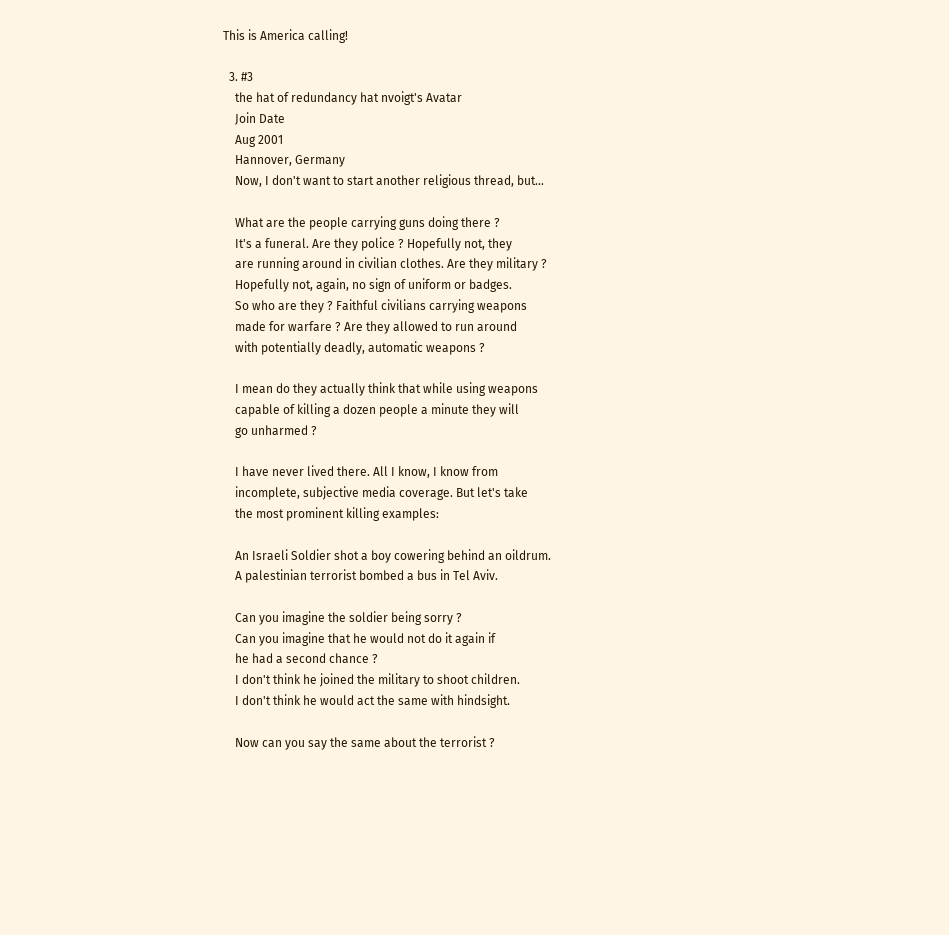This is America calling!

  3. #3
    the hat of redundancy hat nvoigt's Avatar
    Join Date
    Aug 2001
    Hannover, Germany
    Now, I don't want to start another religious thread, but...

    What are the people carrying guns doing there ?
    It's a funeral. Are they police ? Hopefully not, they
    are running around in civilian clothes. Are they military ?
    Hopefully not, again, no sign of uniform or badges.
    So who are they ? Faithful civilians carrying weapons
    made for warfare ? Are they allowed to run around
    with potentially deadly, automatic weapons ?

    I mean do they actually think that while using weapons
    capable of killing a dozen people a minute they will
    go unharmed ?

    I have never lived there. All I know, I know from
    incomplete, subjective media coverage. But let's take
    the most prominent killing examples:

    An Israeli Soldier shot a boy cowering behind an oildrum.
    A palestinian terrorist bombed a bus in Tel Aviv.

    Can you imagine the soldier being sorry ?
    Can you imagine that he would not do it again if
    he had a second chance ?
    I don't think he joined the military to shoot children.
    I don't think he would act the same with hindsight.

    Now can you say the same about the terrorist ?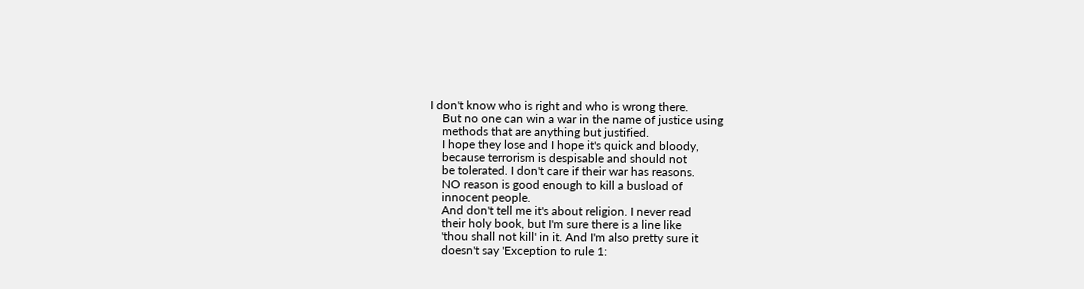I don't know who is right and who is wrong there.
    But no one can win a war in the name of justice using
    methods that are anything but justified.
    I hope they lose and I hope it's quick and bloody,
    because terrorism is despisable and should not
    be tolerated. I don't care if their war has reasons.
    NO reason is good enough to kill a busload of
    innocent people.
    And don't tell me it's about religion. I never read
    their holy book, but I'm sure there is a line like
    'thou shall not kill' in it. And I'm also pretty sure it
    doesn't say 'Exception to rule 1: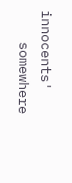innocents'
    somewhere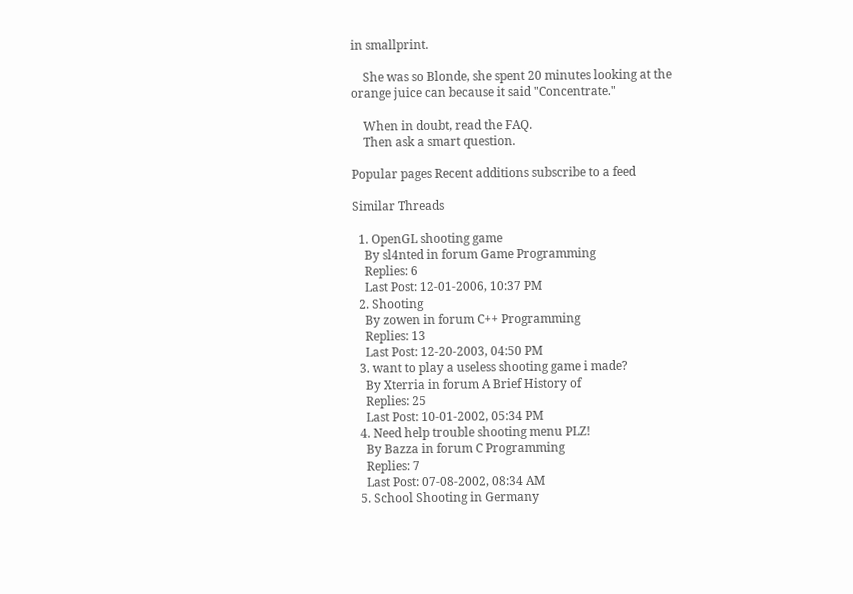in smallprint.

    She was so Blonde, she spent 20 minutes looking at the orange juice can because it said "Concentrate."

    When in doubt, read the FAQ.
    Then ask a smart question.

Popular pages Recent additions subscribe to a feed

Similar Threads

  1. OpenGL shooting game
    By sl4nted in forum Game Programming
    Replies: 6
    Last Post: 12-01-2006, 10:37 PM
  2. Shooting
    By zowen in forum C++ Programming
    Replies: 13
    Last Post: 12-20-2003, 04:50 PM
  3. want to play a useless shooting game i made?
    By Xterria in forum A Brief History of
    Replies: 25
    Last Post: 10-01-2002, 05:34 PM
  4. Need help trouble shooting menu PLZ!
    By Bazza in forum C Programming
    Replies: 7
    Last Post: 07-08-2002, 08:34 AM
  5. School Shooting in Germany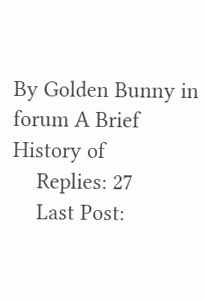By Golden Bunny in forum A Brief History of
    Replies: 27
    Last Post: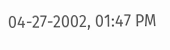04-27-2002, 01:47 PM